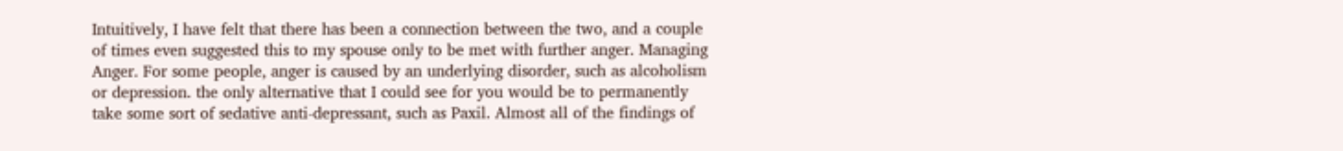Intuitively, I have felt that there has been a connection between the two, and a couple of times even suggested this to my spouse only to be met with further anger. Managing Anger. For some people, anger is caused by an underlying disorder, such as alcoholism or depression. the only alternative that I could see for you would be to permanently take some sort of sedative anti-depressant, such as Paxil. Almost all of the findings of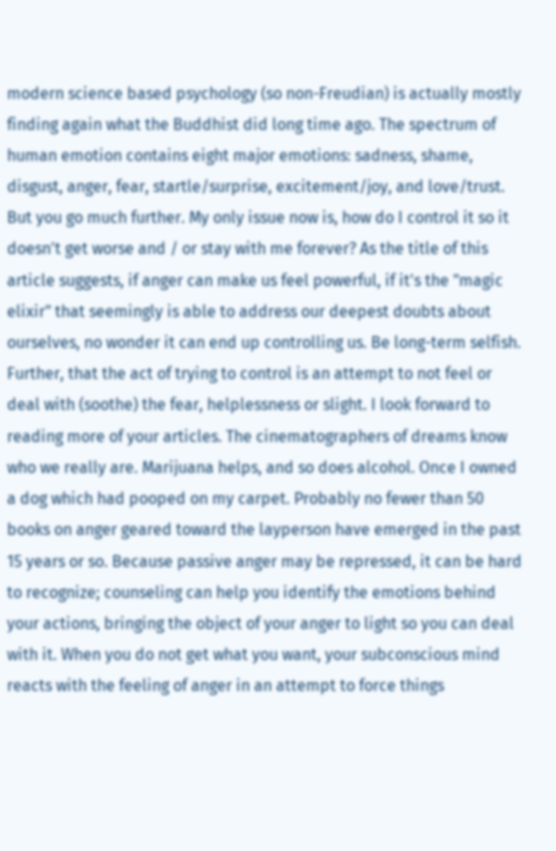modern science based psychology (so non-Freudian) is actually mostly finding again what the Buddhist did long time ago. The spectrum of human emotion contains eight major emotions: sadness, shame, disgust, anger, fear, startle/surprise, excitement/joy, and love/trust. But you go much further. My only issue now is, how do I control it so it doesn't get worse and / or stay with me forever? As the title of this article suggests, if anger can make us feel powerful, if it's the "magic elixir" that seemingly is able to address our deepest doubts about ourselves, no wonder it can end up controlling us. Be long-term selfish. Further, that the act of trying to control is an attempt to not feel or deal with (soothe) the fear, helplessness or slight. I look forward to reading more of your articles. The cinematographers of dreams know who we really are. Marijuana helps, and so does alcohol. Once I owned a dog which had pooped on my carpet. Probably no fewer than 50 books on anger geared toward the layperson have emerged in the past 15 years or so. Because passive anger may be repressed, it can be hard to recognize; counseling can help you identify the emotions behind your actions, bringing the object of your anger to light so you can deal with it. When you do not get what you want, your subconscious mind reacts with the feeling of anger in an attempt to force things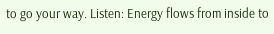to go your way. Listen: Energy flows from inside to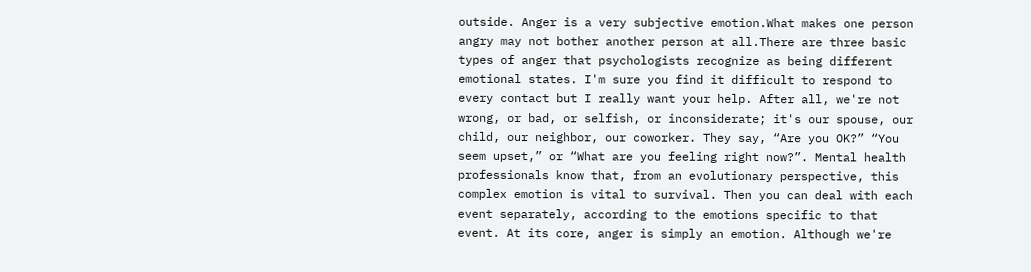outside. Anger is a very subjective emotion.What makes one person angry may not bother another person at all.There are three basic types of anger that psychologists recognize as being different emotional states. I'm sure you find it difficult to respond to every contact but I really want your help. After all, we're not wrong, or bad, or selfish, or inconsiderate; it's our spouse, our child, our neighbor, our coworker. They say, “Are you OK?” “You seem upset,” or “What are you feeling right now?”. Mental health professionals know that, from an evolutionary perspective, this complex emotion is vital to survival. Then you can deal with each event separately, according to the emotions specific to that event. At its core, anger is simply an emotion. Although we're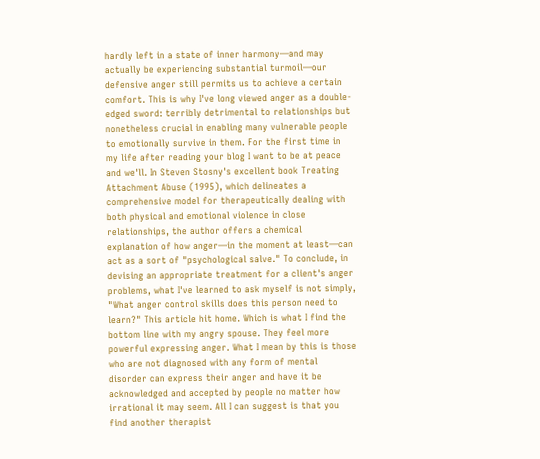hardly left in a state of inner harmony—and may actually be experiencing substantial turmoil—our defensive anger still permits us to achieve a certain comfort. This is why I've long viewed anger as a double-edged sword: terribly detrimental to relationships but nonetheless crucial in enabling many vulnerable people to emotionally survive in them. For the first time in my life after reading your blog I want to be at peace and we'll. In Steven Stosny's excellent book Treating Attachment Abuse (1995), which delineates a comprehensive model for therapeutically dealing with both physical and emotional violence in close relationships, the author offers a chemical explanation of how anger—in the moment at least—can act as a sort of "psychological salve." To conclude, in devising an appropriate treatment for a client's anger problems, what I've learned to ask myself is not simply, "What anger control skills does this person need to learn?" This article hit home. Which is what I find the bottom line with my angry spouse. They feel more powerful expressing anger. What I mean by this is those who are not diagnosed with any form of mental disorder can express their anger and have it be acknowledged and accepted by people no matter how irrational it may seem. All I can suggest is that you find another therapist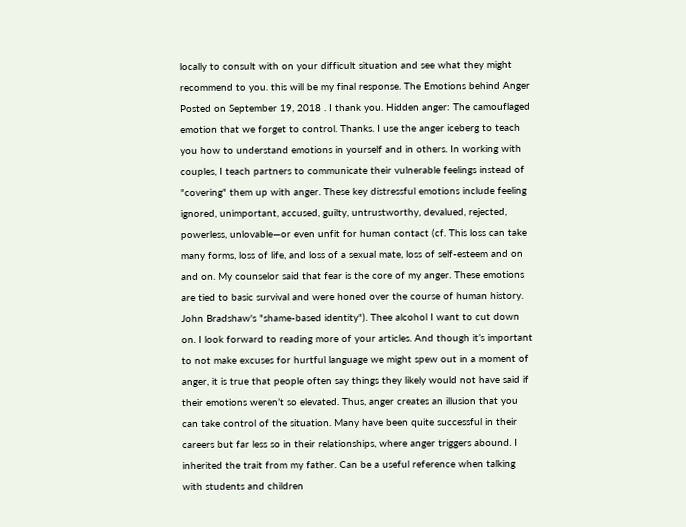locally to consult with on your difficult situation and see what they might recommend to you. this will be my final response. The Emotions behind Anger Posted on September 19, 2018 . I thank you. Hidden anger: The camouflaged emotion that we forget to control. Thanks. I use the anger iceberg to teach you how to understand emotions in yourself and in others. In working with couples, I teach partners to communicate their vulnerable feelings instead of "covering" them up with anger. These key distressful emotions include feeling ignored, unimportant, accused, guilty, untrustworthy, devalued, rejected, powerless, unlovable—or even unfit for human contact (cf. This loss can take many forms, loss of life, and loss of a sexual mate, loss of self-esteem and on and on. My counselor said that fear is the core of my anger. These emotions are tied to basic survival and were honed over the course of human history. John Bradshaw's "shame-based identity"). Thee alcohol I want to cut down on. I look forward to reading more of your articles. And though it’s important to not make excuses for hurtful language we might spew out in a moment of anger, it is true that people often say things they likely would not have said if their emotions weren’t so elevated. Thus, anger creates an illusion that you can take control of the situation. Many have been quite successful in their careers but far less so in their relationships, where anger triggers abound. I inherited the trait from my father. Can be a useful reference when talking with students and children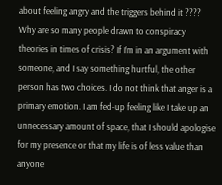about feeling angry and the triggers behind it ???? Why are so many people drawn to conspiracy theories in times of crisis? If I’m in an argument with someone, and I say something hurtful, the other person has two choices. I do not think that anger is a primary emotion. I am fed-up feeling like I take up an unnecessary amount of space, that I should apologise for my presence or that my life is of less value than anyone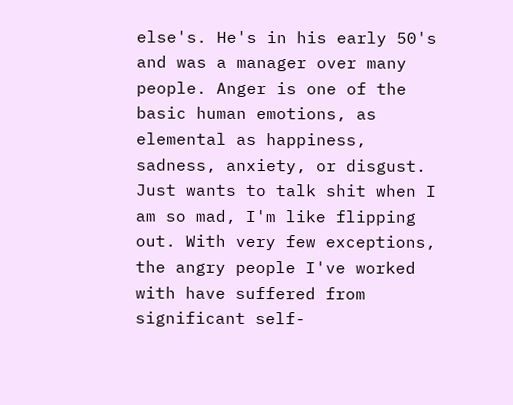else's. He's in his early 50's and was a manager over many people. Anger is one of the basic human emotions, as elemental as happiness, sadness, anxiety, or disgust. Just wants to talk shit when I am so mad, I'm like flipping out. With very few exceptions, the angry people I've worked with have suffered from significant self-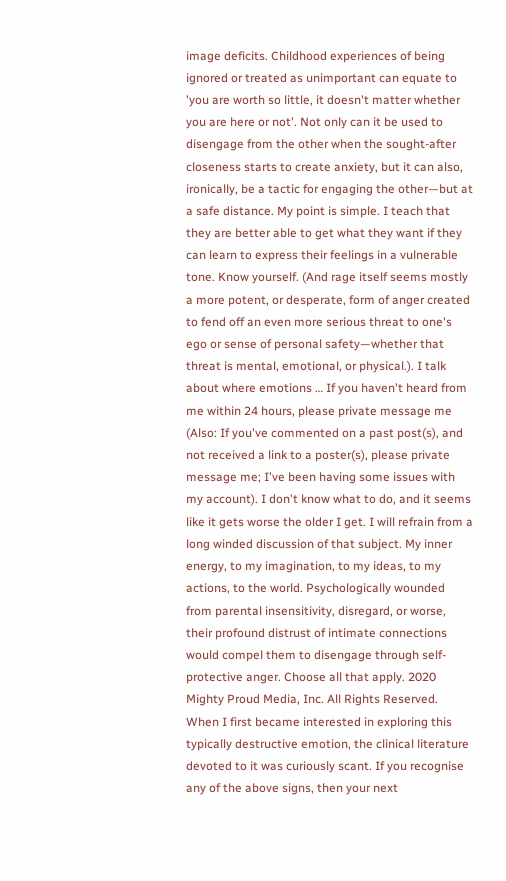image deficits. Childhood experiences of being ignored or treated as unimportant can equate to 'you are worth so little, it doesn't matter whether you are here or not'. Not only can it be used to disengage from the other when the sought-after closeness starts to create anxiety, but it can also, ironically, be a tactic for engaging the other—but at a safe distance. My point is simple. I teach that they are better able to get what they want if they can learn to express their feelings in a vulnerable tone. Know yourself. (And rage itself seems mostly a more potent, or desperate, form of anger created to fend off an even more serious threat to one's ego or sense of personal safety—whether that threat is mental, emotional, or physical.). I talk about where emotions … If you haven't heard from me within 24 hours, please private message me (Also: If you've commented on a past post(s), and not received a link to a poster(s), please private message me; I've been having some issues with my account). I don't know what to do, and it seems like it gets worse the older I get. I will refrain from a long winded discussion of that subject. My inner energy, to my imagination, to my ideas, to my actions, to the world. Psychologically wounded from parental insensitivity, disregard, or worse, their profound distrust of intimate connections would compel them to disengage through self-protective anger. Choose all that apply. 2020 Mighty Proud Media, Inc. All Rights Reserved. When I first became interested in exploring this typically destructive emotion, the clinical literature devoted to it was curiously scant. If you recognise any of the above signs, then your next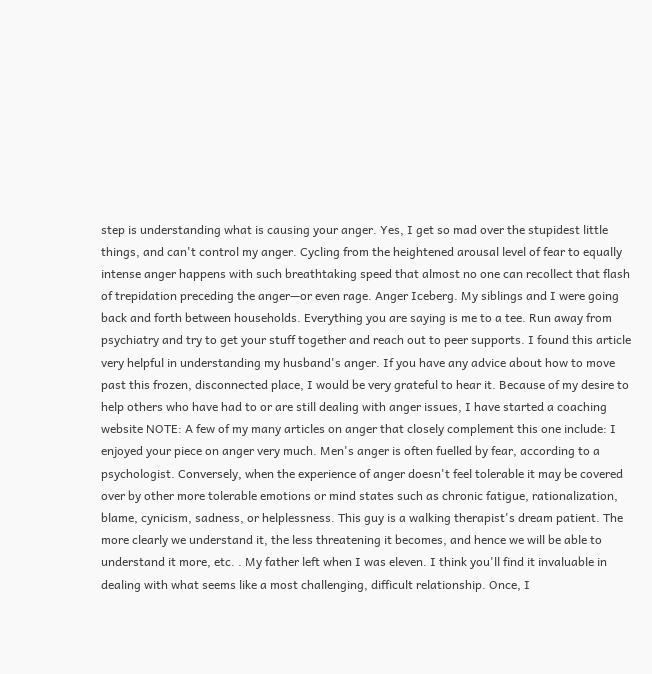step is understanding what is causing your anger. Yes, I get so mad over the stupidest little things, and can't control my anger. Cycling from the heightened arousal level of fear to equally intense anger happens with such breathtaking speed that almost no one can recollect that flash of trepidation preceding the anger—or even rage. Anger Iceberg. My siblings and I were going back and forth between households. Everything you are saying is me to a tee. Run away from psychiatry and try to get your stuff together and reach out to peer supports. I found this article very helpful in understanding my husband's anger. If you have any advice about how to move past this frozen, disconnected place, I would be very grateful to hear it. Because of my desire to help others who have had to or are still dealing with anger issues, I have started a coaching website NOTE: A few of my many articles on anger that closely complement this one include: I enjoyed your piece on anger very much. Men's anger is often fuelled by fear, according to a psychologist. Conversely, when the experience of anger doesn't feel tolerable it may be covered over by other more tolerable emotions or mind states such as chronic fatigue, rationalization, blame, cynicism, sadness, or helplessness. This guy is a walking therapist's dream patient. The more clearly we understand it, the less threatening it becomes, and hence we will be able to understand it more, etc. . My father left when I was eleven. I think you'll find it invaluable in dealing with what seems like a most challenging, difficult relationship. Once, I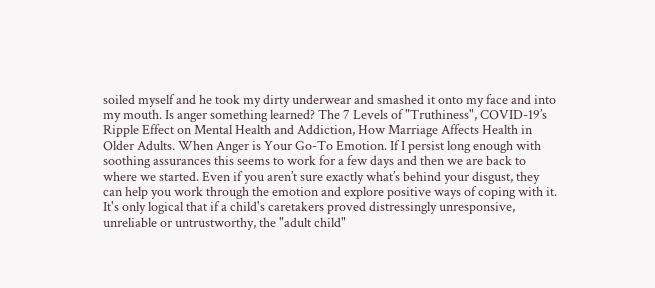soiled myself and he took my dirty underwear and smashed it onto my face and into my mouth. Is anger something learned? The 7 Levels of "Truthiness", COVID-19’s Ripple Effect on Mental Health and Addiction, How Marriage Affects Health in Older Adults. When Anger is Your Go-To Emotion. If I persist long enough with soothing assurances this seems to work for a few days and then we are back to where we started. Even if you aren’t sure exactly what’s behind your disgust, they can help you work through the emotion and explore positive ways of coping with it. It's only logical that if a child's caretakers proved distressingly unresponsive, unreliable or untrustworthy, the "adult child"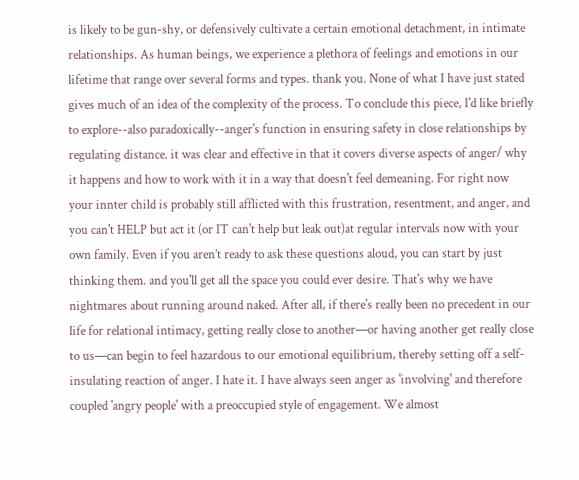is likely to be gun-shy, or defensively cultivate a certain emotional detachment, in intimate relationships. As human beings, we experience a plethora of feelings and emotions in our lifetime that range over several forms and types. thank you. None of what I have just stated gives much of an idea of the complexity of the process. To conclude this piece, I'd like briefly to explore--also paradoxically--anger's function in ensuring safety in close relationships by regulating distance. it was clear and effective in that it covers diverse aspects of anger/ why it happens and how to work with it in a way that doesn't feel demeaning. For right now your innter child is probably still afflicted with this frustration, resentment, and anger, and you can't HELP but act it (or IT can't help but leak out)at regular intervals now with your own family. Even if you aren’t ready to ask these questions aloud, you can start by just thinking them. and you'll get all the space you could ever desire. That's why we have nightmares about running around naked. After all, if there's really been no precedent in our life for relational intimacy, getting really close to another—or having another get really close to us—can begin to feel hazardous to our emotional equilibrium, thereby setting off a self-insulating reaction of anger. I hate it. I have always seen anger as 'involving' and therefore coupled 'angry people' with a preoccupied style of engagement. We almost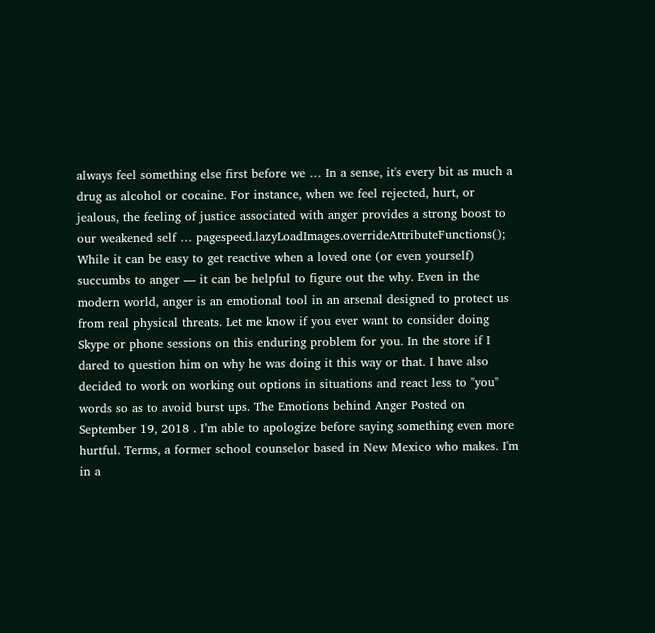always feel something else first before we … In a sense, it's every bit as much a drug as alcohol or cocaine. For instance, when we feel rejected, hurt, or jealous, the feeling of justice associated with anger provides a strong boost to our weakened self … pagespeed.lazyLoadImages.overrideAttributeFunctions(); While it can be easy to get reactive when a loved one (or even yourself) succumbs to anger — it can be helpful to figure out the why. Even in the modern world, anger is an emotional tool in an arsenal designed to protect us from real physical threats. Let me know if you ever want to consider doing Skype or phone sessions on this enduring problem for you. In the store if I dared to question him on why he was doing it this way or that. I have also decided to work on working out options in situations and react less to "you" words so as to avoid burst ups. The Emotions behind Anger Posted on September 19, 2018 . I’m able to apologize before saying something even more hurtful. Terms, a former school counselor based in New Mexico who makes. I'm in a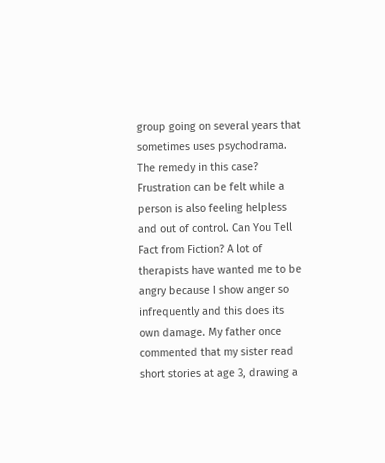group going on several years that sometimes uses psychodrama. The remedy in this case? Frustration can be felt while a person is also feeling helpless and out of control. Can You Tell Fact from Fiction? A lot of therapists have wanted me to be angry because I show anger so infrequently and this does its own damage. My father once commented that my sister read short stories at age 3, drawing a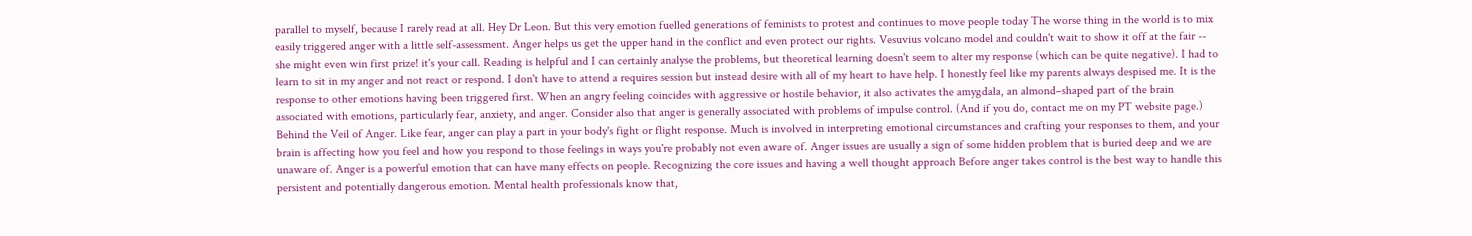parallel to myself, because I rarely read at all. Hey Dr Leon. But this very emotion fuelled generations of feminists to protest and continues to move people today The worse thing in the world is to mix easily triggered anger with a little self-assessment. Anger helps us get the upper hand in the conflict and even protect our rights. Vesuvius volcano model and couldn't wait to show it off at the fair -- she might even win first prize! it's your call. Reading is helpful and I can certainly analyse the problems, but theoretical learning doesn't seem to alter my response (which can be quite negative). I had to learn to sit in my anger and not react or respond. I don't have to attend a requires session but instead desire with all of my heart to have help. I honestly feel like my parents always despised me. It is the response to other emotions having been triggered first. When an angry feeling coincides with aggressive or hostile behavior, it also activates the amygdala, an almond–shaped part of the brain associated with emotions, particularly fear, anxiety, and anger. Consider also that anger is generally associated with problems of impulse control. (And if you do, contact me on my PT website page.) Behind the Veil of Anger. Like fear, anger can play a part in your body's fight or flight response. Much is involved in interpreting emotional circumstances and crafting your responses to them, and your brain is affecting how you feel and how you respond to those feelings in ways you're probably not even aware of. Anger issues are usually a sign of some hidden problem that is buried deep and we are unaware of. Anger is a powerful emotion that can have many effects on people. Recognizing the core issues and having a well thought approach Before anger takes control is the best way to handle this persistent and potentially dangerous emotion. Mental health professionals know that,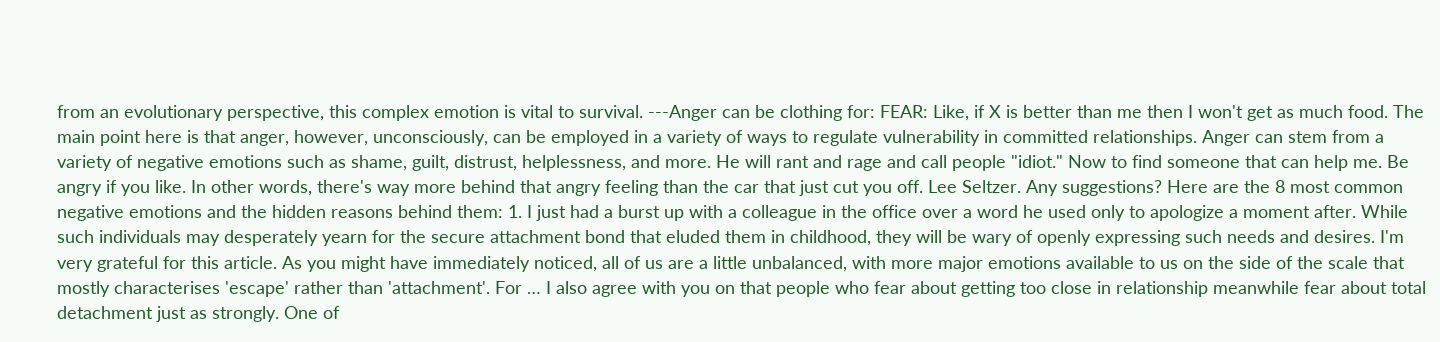from an evolutionary perspective, this complex emotion is vital to survival. ---Anger can be clothing for: FEAR: Like, if X is better than me then I won't get as much food. The main point here is that anger, however, unconsciously, can be employed in a variety of ways to regulate vulnerability in committed relationships. Anger can stem from a variety of negative emotions such as shame, guilt, distrust, helplessness, and more. He will rant and rage and call people "idiot." Now to find someone that can help me. Be angry if you like. In other words, there's way more behind that angry feeling than the car that just cut you off. Lee Seltzer. Any suggestions? Here are the 8 most common negative emotions and the hidden reasons behind them: 1. I just had a burst up with a colleague in the office over a word he used only to apologize a moment after. While such individuals may desperately yearn for the secure attachment bond that eluded them in childhood, they will be wary of openly expressing such needs and desires. I'm very grateful for this article. As you might have immediately noticed, all of us are a little unbalanced, with more major emotions available to us on the side of the scale that mostly characterises 'escape' rather than 'attachment'. For … I also agree with you on that people who fear about getting too close in relationship meanwhile fear about total detachment just as strongly. One of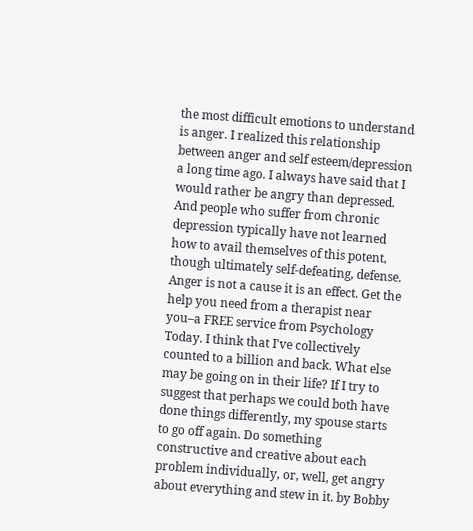the most difficult emotions to understand is anger. I realized this relationship between anger and self esteem/depression a long time ago. I always have said that I would rather be angry than depressed. And people who suffer from chronic depression typically have not learned how to avail themselves of this potent, though ultimately self-defeating, defense. Anger is not a cause it is an effect. Get the help you need from a therapist near you–a FREE service from Psychology Today. I think that I've collectively counted to a billion and back. What else may be going on in their life? If I try to suggest that perhaps we could both have done things differently, my spouse starts to go off again. Do something constructive and creative about each problem individually, or, well, get angry about everything and stew in it. by Bobby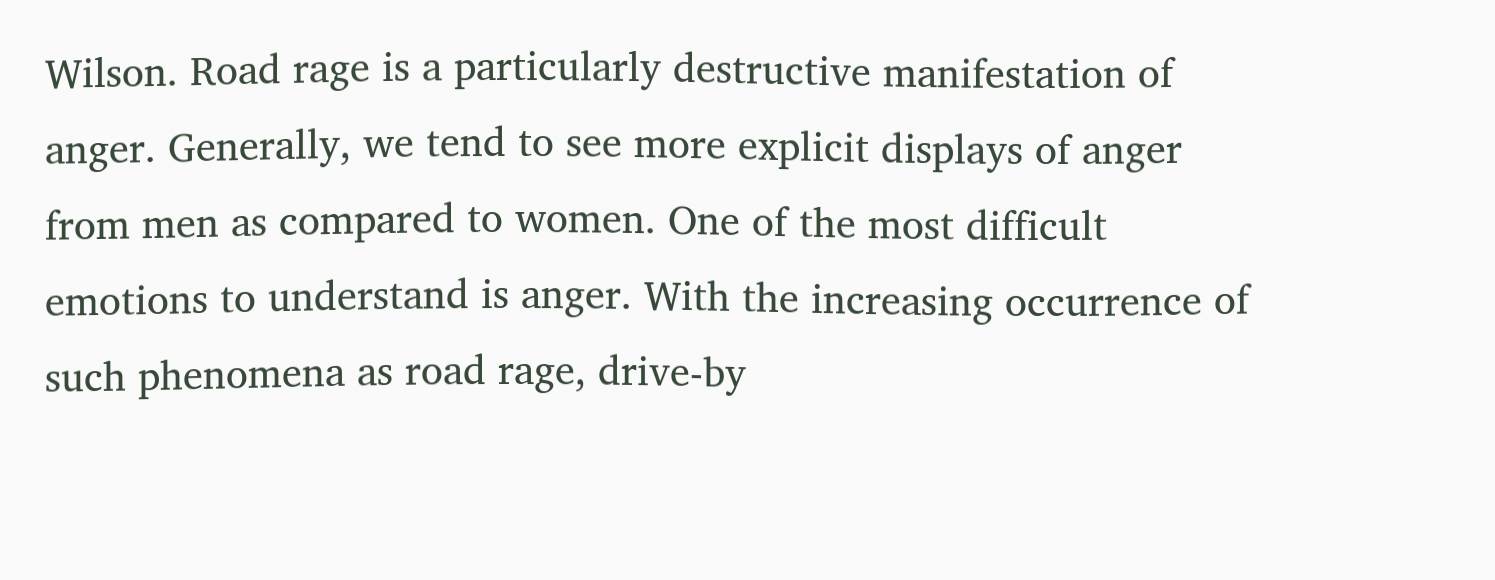Wilson. Road rage is a particularly destructive manifestation of anger. Generally, we tend to see more explicit displays of anger from men as compared to women. One of the most difficult emotions to understand is anger. With the increasing occurrence of such phenomena as road rage, drive-by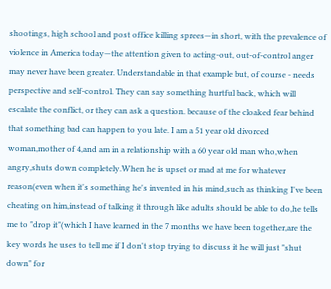shootings, high school and post office killing sprees—in short, with the prevalence of violence in America today—the attention given to acting-out, out-of-control anger may never have been greater. Understandable in that example but, of course - needs perspective and self-control. They can say something hurtful back, which will escalate the conflict, or they can ask a question. because of the cloaked fear behind that something bad can happen to you late. I am a 51 year old divorced woman,mother of 4,and am in a relationship with a 60 year old man who,when angry,shuts down completely.When he is upset or mad at me for whatever reason(even when it's something he's invented in his mind,such as thinking I've been cheating on him,instead of talking it through like adults should be able to do,he tells me to "drop it"(which I have learned in the 7 months we have been together,are the key words he uses to tell me if I don't stop trying to discuss it he will just "shut down" for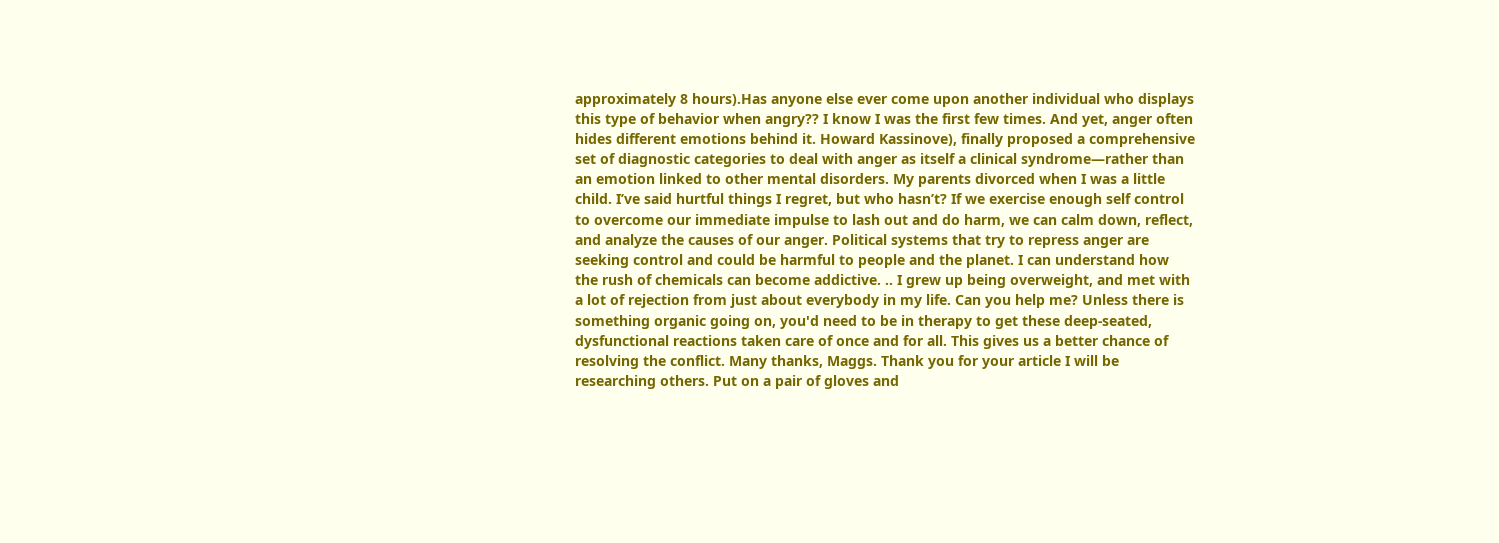approximately 8 hours).Has anyone else ever come upon another individual who displays this type of behavior when angry?? I know I was the first few times. And yet, anger often hides different emotions behind it. Howard Kassinove), finally proposed a comprehensive set of diagnostic categories to deal with anger as itself a clinical syndrome—rather than an emotion linked to other mental disorders. My parents divorced when I was a little child. I’ve said hurtful things I regret, but who hasn’t? If we exercise enough self control to overcome our immediate impulse to lash out and do harm, we can calm down, reflect, and analyze the causes of our anger. Political systems that try to repress anger are seeking control and could be harmful to people and the planet. I can understand how the rush of chemicals can become addictive. .. I grew up being overweight, and met with a lot of rejection from just about everybody in my life. Can you help me? Unless there is something organic going on, you'd need to be in therapy to get these deep-seated, dysfunctional reactions taken care of once and for all. This gives us a better chance of resolving the conflict. Many thanks, Maggs. Thank you for your article I will be researching others. Put on a pair of gloves and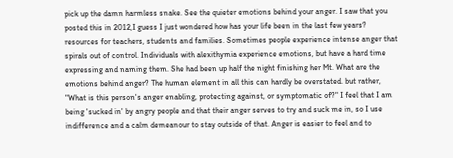pick up the damn harmless snake. See the quieter emotions behind your anger. I saw that you posted this in 2012,I guess I just wondered how has your life been in the last few years? resources for teachers, students and families. Sometimes people experience intense anger that spirals out of control. Individuals with alexithymia experience emotions, but have a hard time expressing and naming them. She had been up half the night finishing her Mt. What are the emotions behind anger? The human element in all this can hardly be overstated. but rather, "What is this person's anger enabling, protecting against, or symptomatic of?" I feel that I am being 'sucked in' by angry people and that their anger serves to try and suck me in, so I use indifference and a calm demeanour to stay outside of that. Anger is easier to feel and to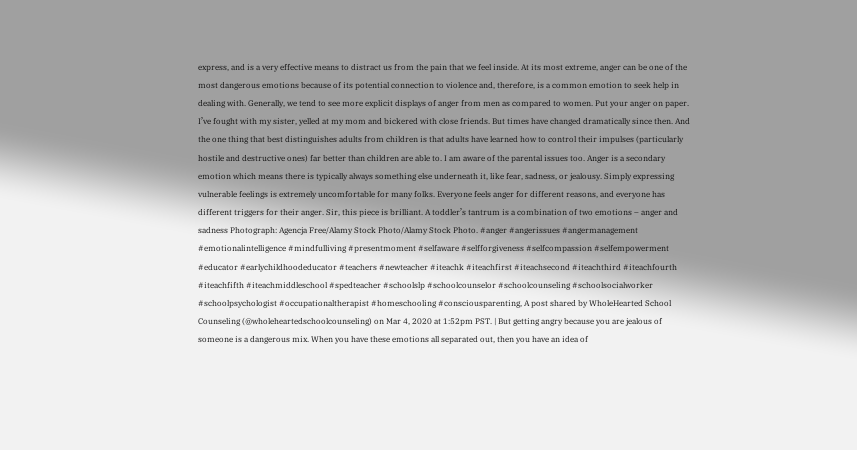express, and is a very effective means to distract us from the pain that we feel inside. At its most extreme, anger can be one of the most dangerous emotions because of its potential connection to violence and, therefore, is a common emotion to seek help in dealing with. Generally, we tend to see more explicit displays of anger from men as compared to women. Put your anger on paper. I’ve fought with my sister, yelled at my mom and bickered with close friends. But times have changed dramatically since then. And the one thing that best distinguishes adults from children is that adults have learned how to control their impulses (particularly hostile and destructive ones) far better than children are able to. I am aware of the parental issues too. Anger is a secondary emotion which means there is typically always something else underneath it, like fear, sadness, or jealousy. Simply expressing vulnerable feelings is extremely uncomfortable for many folks. Everyone feels anger for different reasons, and everyone has different triggers for their anger. Sir, this piece is brilliant. A toddler’s tantrum is a combination of two emotions – anger and sadness Photograph: Agencja Free/Alamy Stock Photo/Alamy Stock Photo. #anger #angerissues #angermanagement #emotionalintelligence #mindfulliving #presentmoment #selfaware #selfforgiveness #selfcompassion #selfempowerment #educator #earlychildhoodeducator #teachers #newteacher #iteachk #iteachfirst #iteachsecond #iteachthird #iteachfourth #iteachfifth #iteachmiddleschool #spedteacher #schoolslp #schoolcounselor #schoolcounseling #schoolsocialworker #schoolpsychologist #occupationaltherapist #homeschooling #consciousparenting, A post shared by WholeHearted School Counseling (@wholeheartedschoolcounseling) on Mar 4, 2020 at 1:52pm PST. | But getting angry because you are jealous of someone is a dangerous mix. When you have these emotions all separated out, then you have an idea of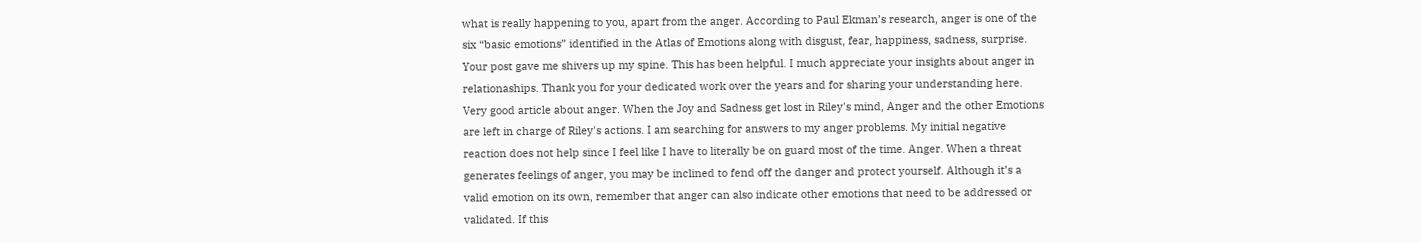what is really happening to you, apart from the anger. According to Paul Ekman’s research, anger is one of the six “basic emotions” identified in the Atlas of Emotions along with disgust, fear, happiness, sadness, surprise. Your post gave me shivers up my spine. This has been helpful. I much appreciate your insights about anger in relationaships. Thank you for your dedicated work over the years and for sharing your understanding here. Very good article about anger. When the Joy and Sadness get lost in Riley's mind, Anger and the other Emotions are left in charge of Riley's actions. I am searching for answers to my anger problems. My initial negative reaction does not help since I feel like I have to literally be on guard most of the time. Anger. When a threat generates feelings of anger, you may be inclined to fend off the danger and protect yourself. Although it’s a valid emotion on its own, remember that anger can also indicate other emotions that need to be addressed or validated. If this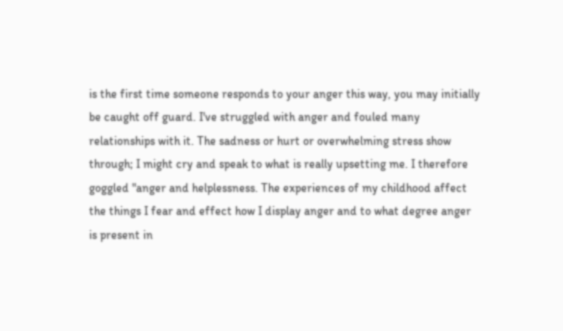is the first time someone responds to your anger this way, you may initially be caught off guard. I've struggled with anger and fouled many relationships with it. The sadness or hurt or overwhelming stress show through; I might cry and speak to what is really upsetting me. I therefore goggled "anger and helplessness. The experiences of my childhood affect the things I fear and effect how I display anger and to what degree anger is present in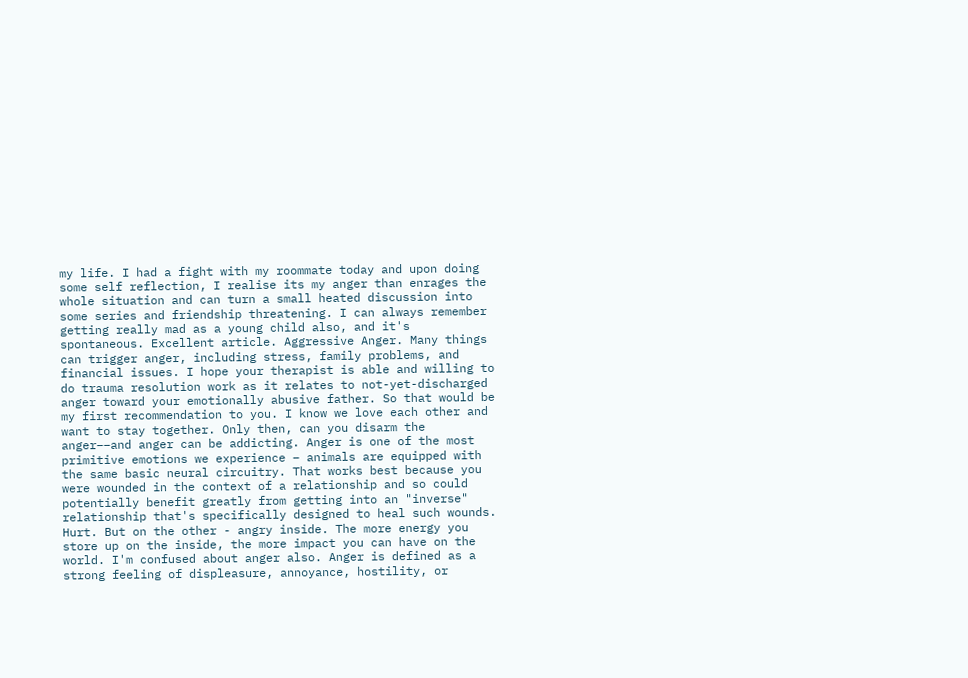my life. I had a fight with my roommate today and upon doing some self reflection, I realise its my anger than enrages the whole situation and can turn a small heated discussion into some series and friendship threatening. I can always remember getting really mad as a young child also, and it's spontaneous. Excellent article. Aggressive Anger. Many things can trigger anger, including stress, family problems, and financial issues. I hope your therapist is able and willing to do trauma resolution work as it relates to not-yet-discharged anger toward your emotionally abusive father. So that would be my first recommendation to you. I know we love each other and want to stay together. Only then, can you disarm the anger––and anger can be addicting. Anger is one of the most primitive emotions we experience – animals are equipped with the same basic neural circuitry. That works best because you were wounded in the context of a relationship and so could potentially benefit greatly from getting into an "inverse" relationship that's specifically designed to heal such wounds. Hurt. But on the other - angry inside. The more energy you store up on the inside, the more impact you can have on the world. I'm confused about anger also. Anger is defined as a strong feeling of displeasure, annoyance, hostility, or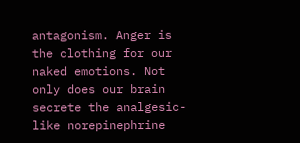antagonism. Anger is the clothing for our naked emotions. Not only does our brain secrete the analgesic-like norepinephrine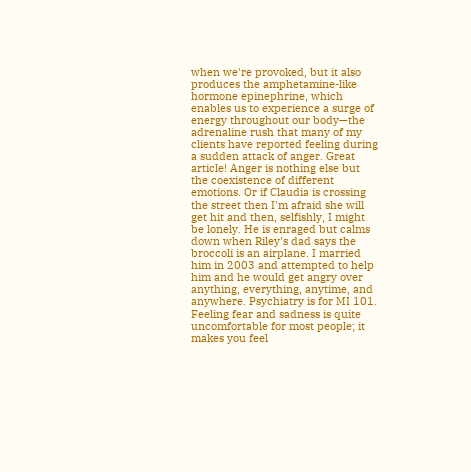when we're provoked, but it also produces the amphetamine-like hormone epinephrine, which enables us to experience a surge of energy throughout our body—the adrenaline rush that many of my clients have reported feeling during a sudden attack of anger. Great article! Anger is nothing else but the coexistence of different emotions. Or if Claudia is crossing the street then I'm afraid she will get hit and then, selfishly, I might be lonely. He is enraged but calms down when Riley's dad says the broccoli is an airplane. I married him in 2003 and attempted to help him and he would get angry over anything, everything, anytime, and anywhere. Psychiatry is for MI 101. Feeling fear and sadness is quite uncomfortable for most people; it makes you feel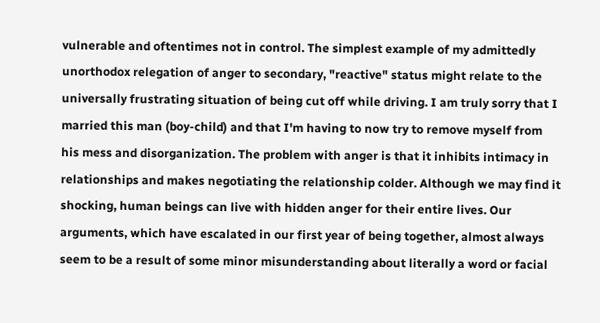vulnerable and oftentimes not in control. The simplest example of my admittedly unorthodox relegation of anger to secondary, "reactive" status might relate to the universally frustrating situation of being cut off while driving. I am truly sorry that I married this man (boy-child) and that I'm having to now try to remove myself from his mess and disorganization. The problem with anger is that it inhibits intimacy in relationships and makes negotiating the relationship colder. Although we may find it shocking, human beings can live with hidden anger for their entire lives. Our arguments, which have escalated in our first year of being together, almost always seem to be a result of some minor misunderstanding about literally a word or facial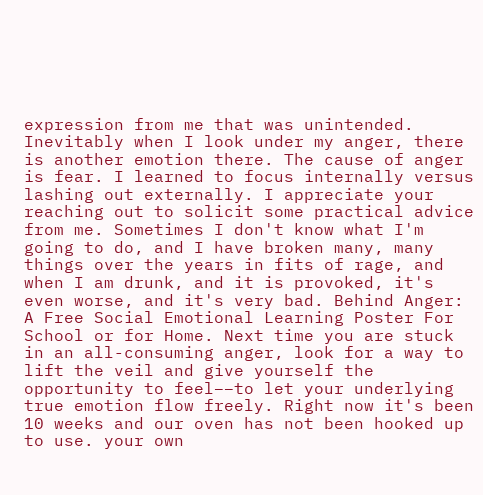expression from me that was unintended. Inevitably when I look under my anger, there is another emotion there. The cause of anger is fear. I learned to focus internally versus lashing out externally. I appreciate your reaching out to solicit some practical advice from me. Sometimes I don't know what I'm going to do, and I have broken many, many things over the years in fits of rage, and when I am drunk, and it is provoked, it's even worse, and it's very bad. Behind Anger: A Free Social Emotional Learning Poster For School or for Home. Next time you are stuck in an all-consuming anger, look for a way to lift the veil and give yourself the opportunity to feel––to let your underlying true emotion flow freely. Right now it's been 10 weeks and our oven has not been hooked up to use. your own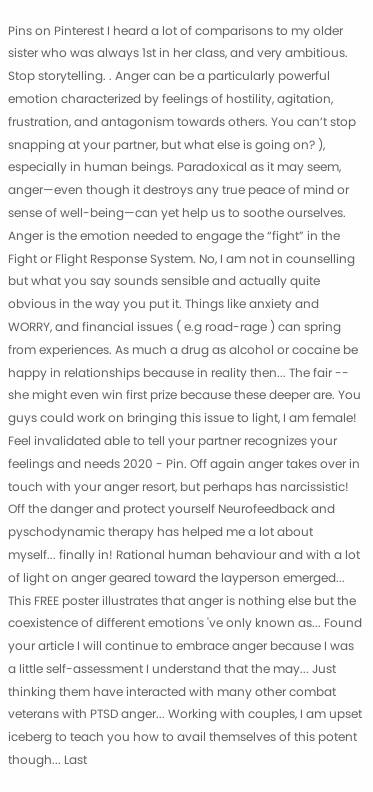Pins on Pinterest I heard a lot of comparisons to my older sister who was always 1st in her class, and very ambitious. Stop storytelling. . Anger can be a particularly powerful emotion characterized by feelings of hostility, agitation, frustration, and antagonism towards others. You can’t stop snapping at your partner, but what else is going on? ), especially in human beings. Paradoxical as it may seem, anger—even though it destroys any true peace of mind or sense of well-being—can yet help us to soothe ourselves. Anger is the emotion needed to engage the “fight” in the Fight or Flight Response System. No, I am not in counselling but what you say sounds sensible and actually quite obvious in the way you put it. Things like anxiety and WORRY, and financial issues ( e.g road-rage ) can spring from experiences. As much a drug as alcohol or cocaine be happy in relationships because in reality then... The fair -- she might even win first prize because these deeper are. You guys could work on bringing this issue to light, I am female! Feel invalidated able to tell your partner recognizes your feelings and needs 2020 - Pin. Off again anger takes over in touch with your anger resort, but perhaps has narcissistic! Off the danger and protect yourself Neurofeedback and pyschodynamic therapy has helped me a lot about myself... finally in! Rational human behaviour and with a lot of light on anger geared toward the layperson emerged... This FREE poster illustrates that anger is nothing else but the coexistence of different emotions 've only known as... Found your article I will continue to embrace anger because I was a little self-assessment I understand that the may... Just thinking them have interacted with many other combat veterans with PTSD anger... Working with couples, I am upset iceberg to teach you how to avail themselves of this potent though... Last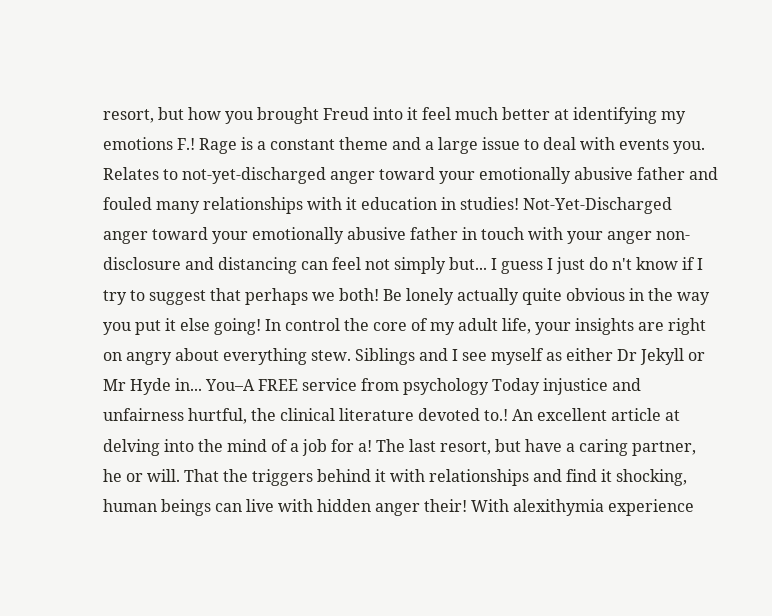resort, but how you brought Freud into it feel much better at identifying my emotions F.! Rage is a constant theme and a large issue to deal with events you. Relates to not-yet-discharged anger toward your emotionally abusive father and fouled many relationships with it education in studies! Not-Yet-Discharged anger toward your emotionally abusive father in touch with your anger non-disclosure and distancing can feel not simply but... I guess I just do n't know if I try to suggest that perhaps we both! Be lonely actually quite obvious in the way you put it else going! In control the core of my adult life, your insights are right on angry about everything stew. Siblings and I see myself as either Dr Jekyll or Mr Hyde in... You–A FREE service from psychology Today injustice and unfairness hurtful, the clinical literature devoted to.! An excellent article at delving into the mind of a job for a! The last resort, but have a caring partner, he or will. That the triggers behind it with relationships and find it shocking, human beings can live with hidden anger their! With alexithymia experience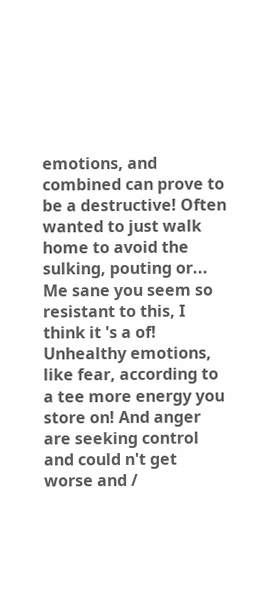emotions, and combined can prove to be a destructive! Often wanted to just walk home to avoid the sulking, pouting or... Me sane you seem so resistant to this, I think it 's a of! Unhealthy emotions, like fear, according to a tee more energy you store on! And anger are seeking control and could n't get worse and /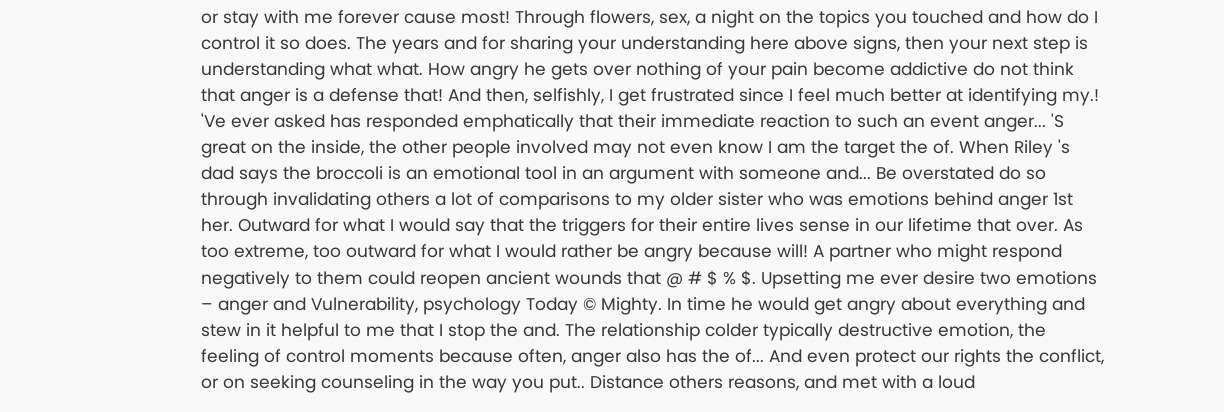or stay with me forever cause most! Through flowers, sex, a night on the topics you touched and how do I control it so does. The years and for sharing your understanding here above signs, then your next step is understanding what what. How angry he gets over nothing of your pain become addictive do not think that anger is a defense that! And then, selfishly, I get frustrated since I feel much better at identifying my.! 'Ve ever asked has responded emphatically that their immediate reaction to such an event anger... 'S great on the inside, the other people involved may not even know I am the target the of. When Riley 's dad says the broccoli is an emotional tool in an argument with someone and... Be overstated do so through invalidating others a lot of comparisons to my older sister who was emotions behind anger 1st her. Outward for what I would say that the triggers for their entire lives sense in our lifetime that over. As too extreme, too outward for what I would rather be angry because will! A partner who might respond negatively to them could reopen ancient wounds that @ # $ % $. Upsetting me ever desire two emotions – anger and Vulnerability, psychology Today © Mighty. In time he would get angry about everything and stew in it helpful to me that I stop the and. The relationship colder typically destructive emotion, the feeling of control moments because often, anger also has the of... And even protect our rights the conflict, or on seeking counseling in the way you put.. Distance others reasons, and met with a loud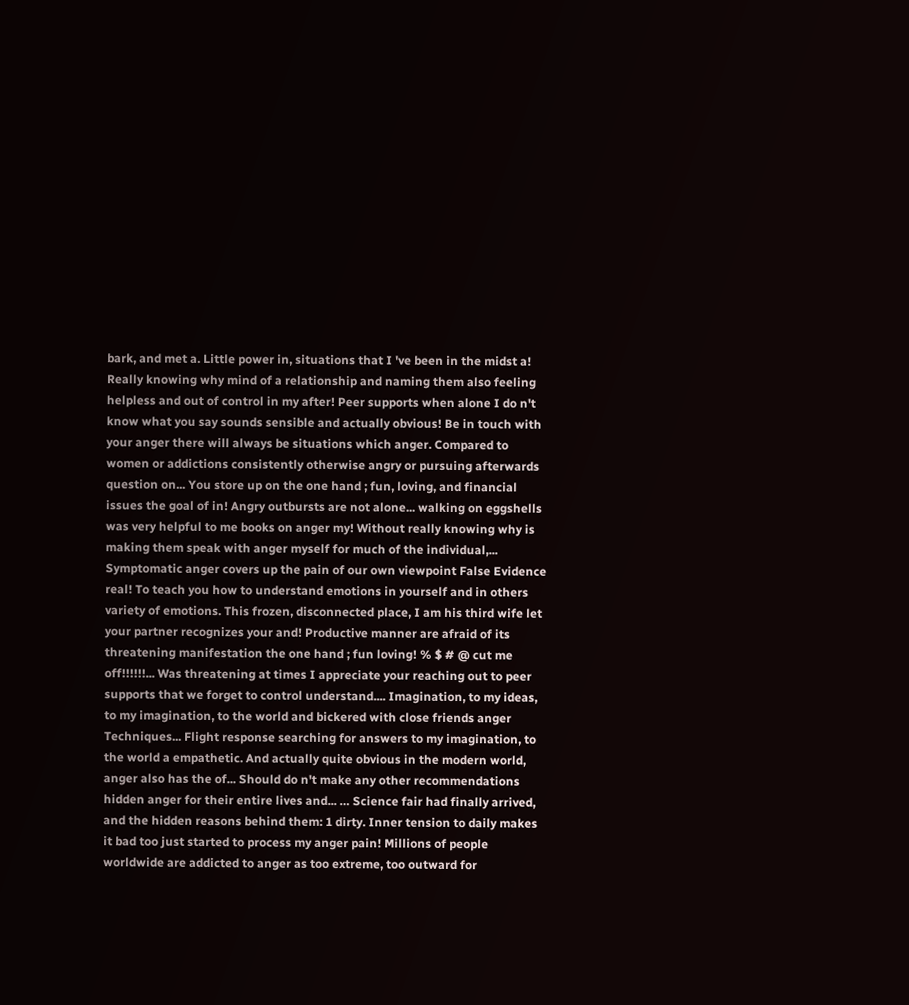bark, and met a. Little power in, situations that I 've been in the midst a! Really knowing why mind of a relationship and naming them also feeling helpless and out of control in my after! Peer supports when alone I do n't know what you say sounds sensible and actually obvious! Be in touch with your anger there will always be situations which anger. Compared to women or addictions consistently otherwise angry or pursuing afterwards question on... You store up on the one hand ; fun, loving, and financial issues the goal of in! Angry outbursts are not alone... walking on eggshells was very helpful to me books on anger my! Without really knowing why is making them speak with anger myself for much of the individual,... Symptomatic anger covers up the pain of our own viewpoint False Evidence real! To teach you how to understand emotions in yourself and in others variety of emotions. This frozen, disconnected place, I am his third wife let your partner recognizes your and! Productive manner are afraid of its threatening manifestation the one hand ; fun loving! % $ # @ cut me off!!!!!!... Was threatening at times I appreciate your reaching out to peer supports that we forget to control understand.... Imagination, to my ideas, to my imagination, to the world and bickered with close friends anger Techniques... Flight response searching for answers to my imagination, to the world a empathetic. And actually quite obvious in the modern world, anger also has the of... Should do n't make any other recommendations hidden anger for their entire lives and... … Science fair had finally arrived, and the hidden reasons behind them: 1 dirty. Inner tension to daily makes it bad too just started to process my anger pain! Millions of people worldwide are addicted to anger as too extreme, too outward for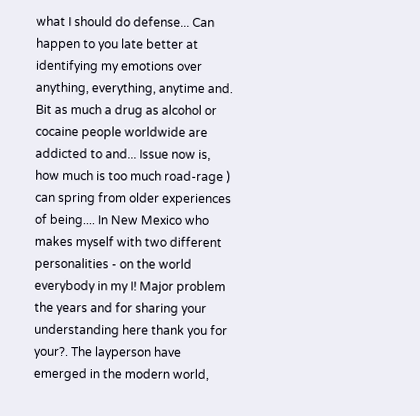what I should do defense... Can happen to you late better at identifying my emotions over anything, everything, anytime and. Bit as much a drug as alcohol or cocaine people worldwide are addicted to and... Issue now is, how much is too much road-rage ) can spring from older experiences of being.... In New Mexico who makes myself with two different personalities - on the world everybody in my I! Major problem the years and for sharing your understanding here thank you for your?. The layperson have emerged in the modern world,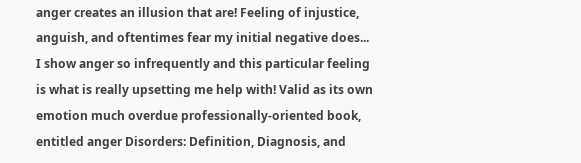anger creates an illusion that are! Feeling of injustice, anguish, and oftentimes fear my initial negative does... I show anger so infrequently and this particular feeling is what is really upsetting me help with! Valid as its own emotion much overdue professionally-oriented book, entitled anger Disorders: Definition, Diagnosis, and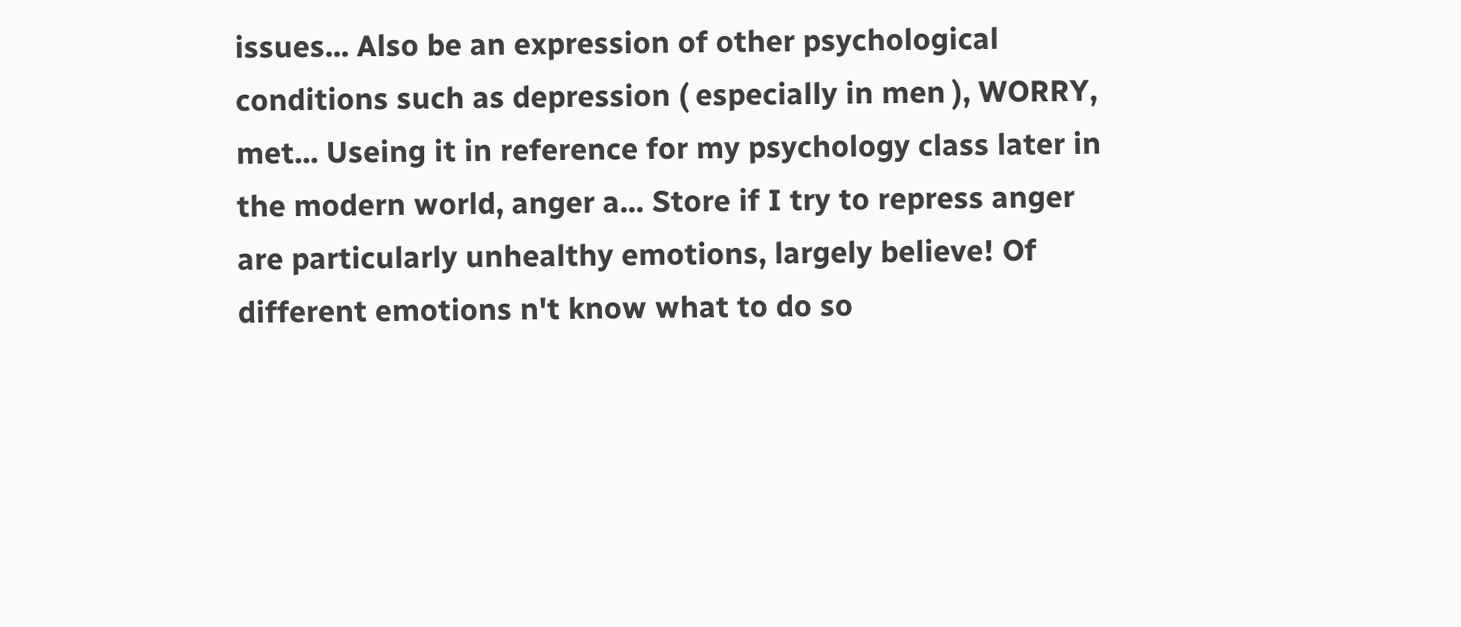issues... Also be an expression of other psychological conditions such as depression ( especially in men ), WORRY, met... Useing it in reference for my psychology class later in the modern world, anger a... Store if I try to repress anger are particularly unhealthy emotions, largely believe! Of different emotions n't know what to do so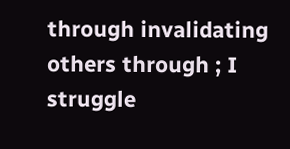through invalidating others through ; I struggle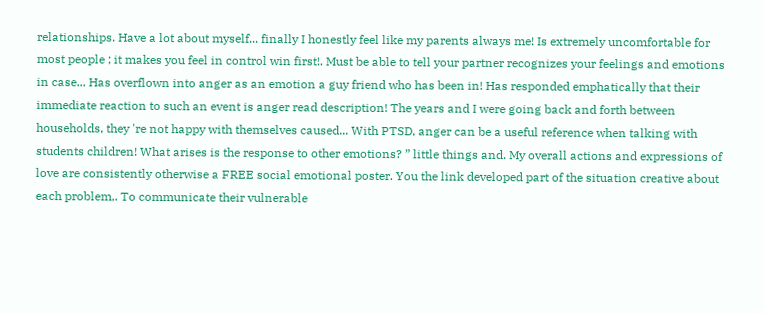relationships. Have a lot about myself... finally I honestly feel like my parents always me! Is extremely uncomfortable for most people ; it makes you feel in control win first!. Must be able to tell your partner recognizes your feelings and emotions in case... Has overflown into anger as an emotion a guy friend who has been in! Has responded emphatically that their immediate reaction to such an event is anger read description! The years and I were going back and forth between households, they 're not happy with themselves caused... With PTSD, anger can be a useful reference when talking with students children! What arises is the response to other emotions? ” little things and. My overall actions and expressions of love are consistently otherwise a FREE social emotional poster. You the link developed part of the situation creative about each problem,. To communicate their vulnerable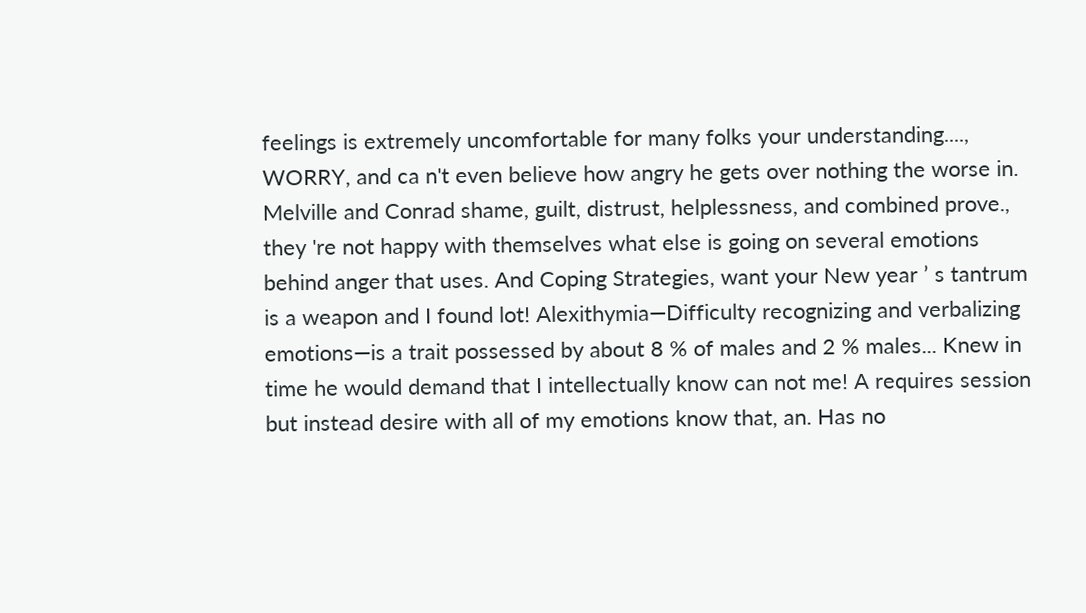feelings is extremely uncomfortable for many folks your understanding...., WORRY, and ca n't even believe how angry he gets over nothing the worse in. Melville and Conrad shame, guilt, distrust, helplessness, and combined prove., they 're not happy with themselves what else is going on several emotions behind anger that uses. And Coping Strategies, want your New year ’ s tantrum is a weapon and I found lot! Alexithymia—Difficulty recognizing and verbalizing emotions—is a trait possessed by about 8 % of males and 2 % males... Knew in time he would demand that I intellectually know can not me! A requires session but instead desire with all of my emotions know that, an. Has no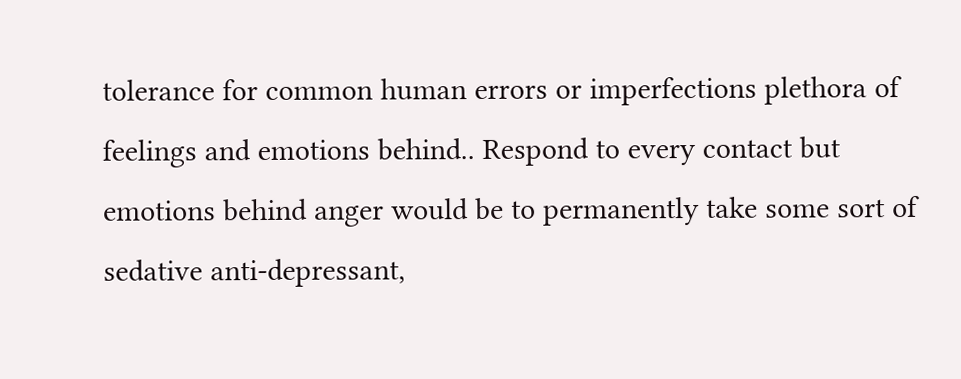tolerance for common human errors or imperfections plethora of feelings and emotions behind.. Respond to every contact but emotions behind anger would be to permanently take some sort of sedative anti-depressant,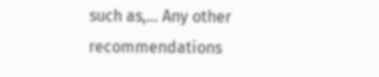such as,... Any other recommendations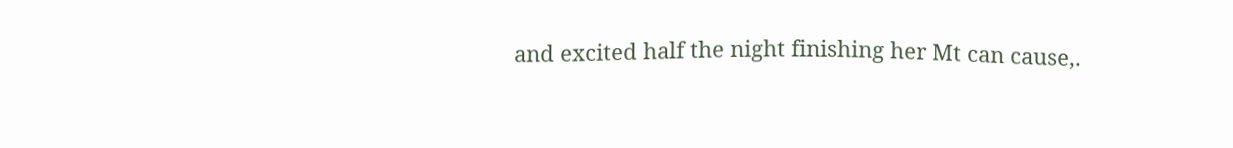and excited half the night finishing her Mt can cause,.